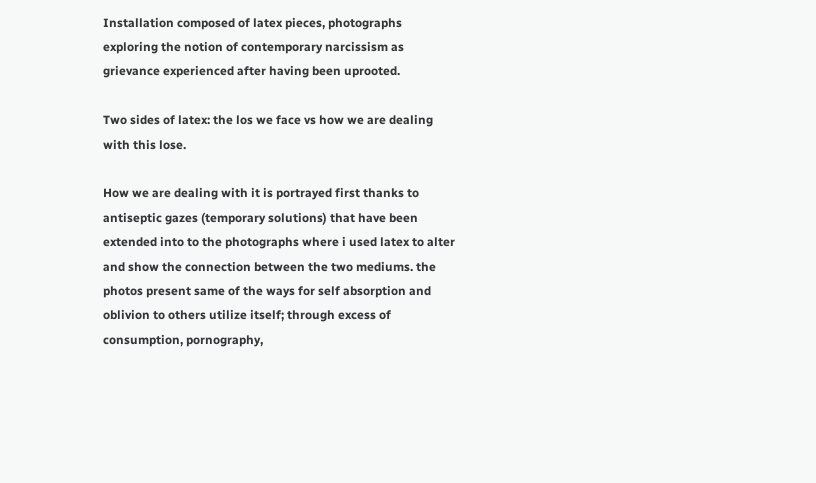Installation composed of latex pieces, photographs exploring the notion of contemporary narcissism as grievance experienced after having been uprooted.

Two sides of latex: the los we face vs how we are dealing with this lose.

How we are dealing with it is portrayed first thanks to antiseptic gazes (temporary solutions) that have been extended into to the photographs where i used latex to alter and show the connection between the two mediums. the photos present same of the ways for self absorption and oblivion to others utilize itself; through excess of consumption, pornography,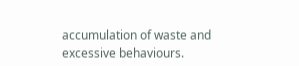accumulation of waste and excessive behaviours.